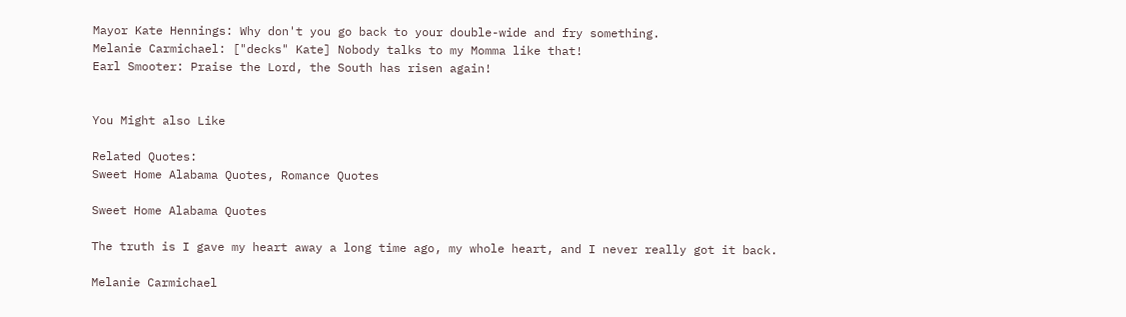Mayor Kate Hennings: Why don't you go back to your double-wide and fry something.
Melanie Carmichael: ["decks" Kate] Nobody talks to my Momma like that!
Earl Smooter: Praise the Lord, the South has risen again!


You Might also Like

Related Quotes:
Sweet Home Alabama Quotes, Romance Quotes

Sweet Home Alabama Quotes

The truth is I gave my heart away a long time ago, my whole heart, and I never really got it back.

Melanie Carmichael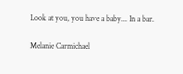Look at you, you have a baby... In a bar.

Melanie Carmichael